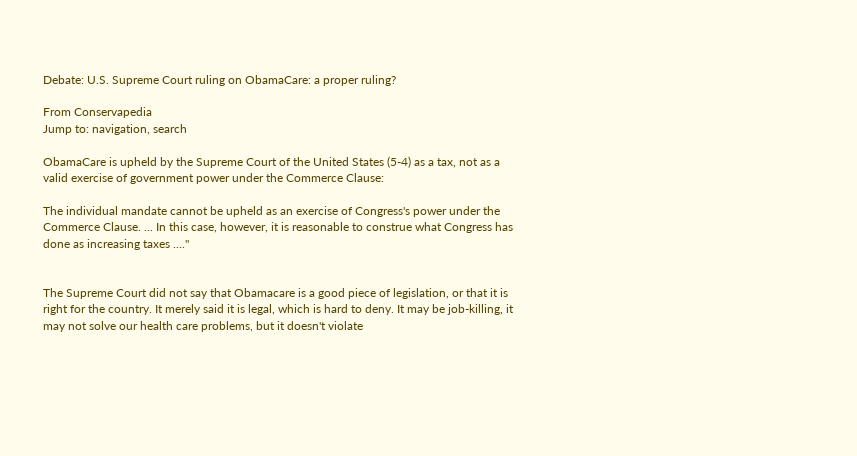Debate: U.S. Supreme Court ruling on ObamaCare: a proper ruling?

From Conservapedia
Jump to: navigation, search

ObamaCare is upheld by the Supreme Court of the United States (5-4) as a tax, not as a valid exercise of government power under the Commerce Clause:

The individual mandate cannot be upheld as an exercise of Congress's power under the Commerce Clause. ... In this case, however, it is reasonable to construe what Congress has done as increasing taxes ...."


The Supreme Court did not say that Obamacare is a good piece of legislation, or that it is right for the country. It merely said it is legal, which is hard to deny. It may be job-killing, it may not solve our health care problems, but it doesn't violate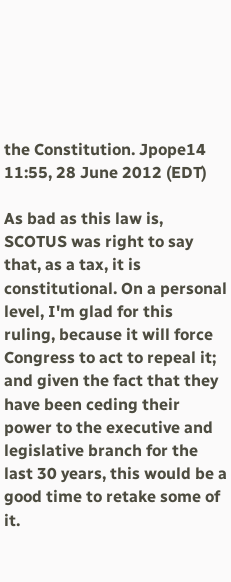the Constitution. Jpope14 11:55, 28 June 2012 (EDT)

As bad as this law is, SCOTUS was right to say that, as a tax, it is constitutional. On a personal level, I'm glad for this ruling, because it will force Congress to act to repeal it; and given the fact that they have been ceding their power to the executive and legislative branch for the last 30 years, this would be a good time to retake some of it.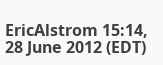EricAlstrom 15:14, 28 June 2012 (EDT)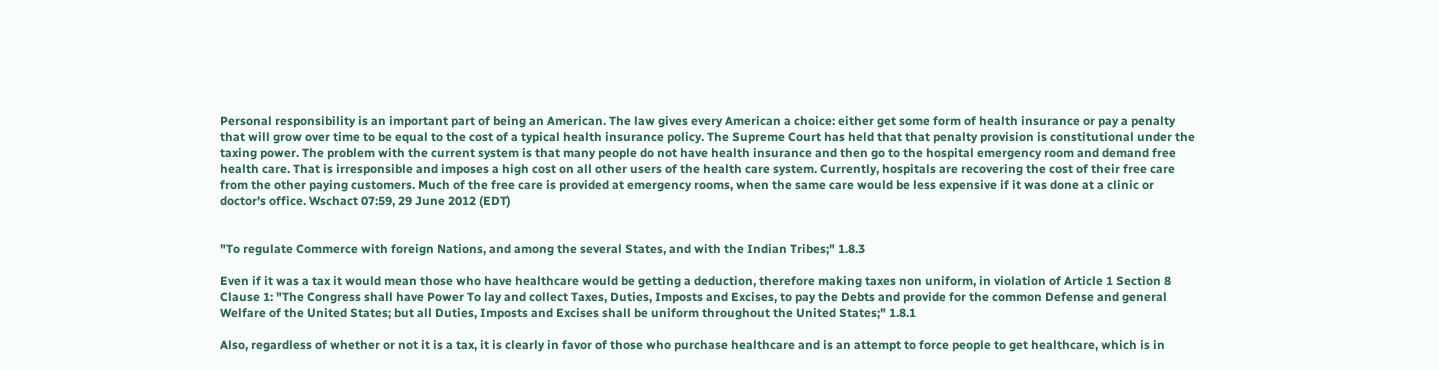Personal responsibility is an important part of being an American. The law gives every American a choice: either get some form of health insurance or pay a penalty that will grow over time to be equal to the cost of a typical health insurance policy. The Supreme Court has held that that penalty provision is constitutional under the taxing power. The problem with the current system is that many people do not have health insurance and then go to the hospital emergency room and demand free health care. That is irresponsible and imposes a high cost on all other users of the health care system. Currently, hospitals are recovering the cost of their free care from the other paying customers. Much of the free care is provided at emergency rooms, when the same care would be less expensive if it was done at a clinic or doctor's office. Wschact 07:59, 29 June 2012 (EDT)


"To regulate Commerce with foreign Nations, and among the several States, and with the Indian Tribes;" 1.8.3

Even if it was a tax it would mean those who have healthcare would be getting a deduction, therefore making taxes non uniform, in violation of Article 1 Section 8 Clause 1: "The Congress shall have Power To lay and collect Taxes, Duties, Imposts and Excises, to pay the Debts and provide for the common Defense and general Welfare of the United States; but all Duties, Imposts and Excises shall be uniform throughout the United States;" 1.8.1

Also, regardless of whether or not it is a tax, it is clearly in favor of those who purchase healthcare and is an attempt to force people to get healthcare, which is in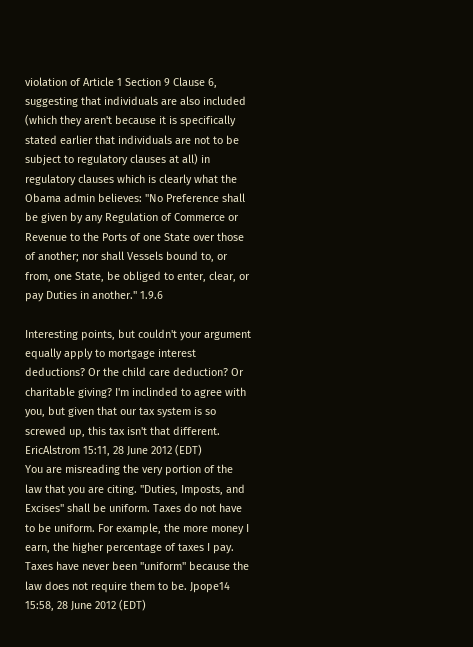violation of Article 1 Section 9 Clause 6, suggesting that individuals are also included (which they aren't because it is specifically stated earlier that individuals are not to be subject to regulatory clauses at all) in regulatory clauses which is clearly what the Obama admin believes: "No Preference shall be given by any Regulation of Commerce or Revenue to the Ports of one State over those of another; nor shall Vessels bound to, or from, one State, be obliged to enter, clear, or pay Duties in another." 1.9.6

Interesting points, but couldn't your argument equally apply to mortgage interest deductions? Or the child care deduction? Or charitable giving? I'm inclinded to agree with you, but given that our tax system is so screwed up, this tax isn't that different. EricAlstrom 15:11, 28 June 2012 (EDT)
You are misreading the very portion of the law that you are citing. "Duties, Imposts, and Excises" shall be uniform. Taxes do not have to be uniform. For example, the more money I earn, the higher percentage of taxes I pay. Taxes have never been "uniform" because the law does not require them to be. Jpope14 15:58, 28 June 2012 (EDT)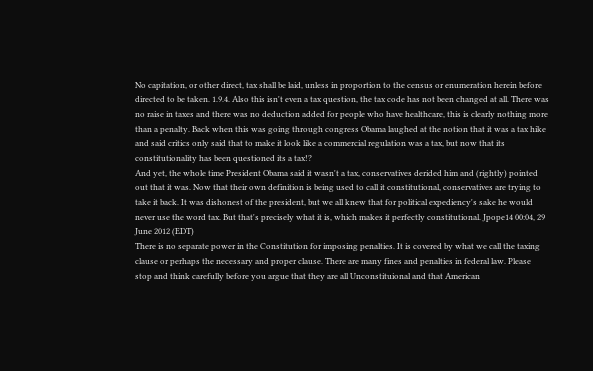No capitation, or other direct, tax shall be laid, unless in proportion to the census or enumeration herein before directed to be taken. 1.9.4. Also this isn't even a tax question, the tax code has not been changed at all. There was no raise in taxes and there was no deduction added for people who have healthcare, this is clearly nothing more than a penalty. Back when this was going through congress Obama laughed at the notion that it was a tax hike and said critics only said that to make it look like a commercial regulation was a tax, but now that its constitutionality has been questioned its a tax!?
And yet, the whole time President Obama said it wasn't a tax, conservatives derided him and (rightly) pointed out that it was. Now that their own definition is being used to call it constitutional, conservatives are trying to take it back. It was dishonest of the president, but we all knew that for political expediency's sake he would never use the word tax. But that's precisely what it is, which makes it perfectly constitutional. Jpope14 00:04, 29 June 2012 (EDT)
There is no separate power in the Constitution for imposing penalties. It is covered by what we call the taxing clause or perhaps the necessary and proper clause. There are many fines and penalties in federal law. Please stop and think carefully before you argue that they are all Unconstituional and that American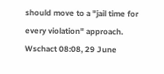should move to a "jail time for every violation" approach. Wschact 08:08, 29 June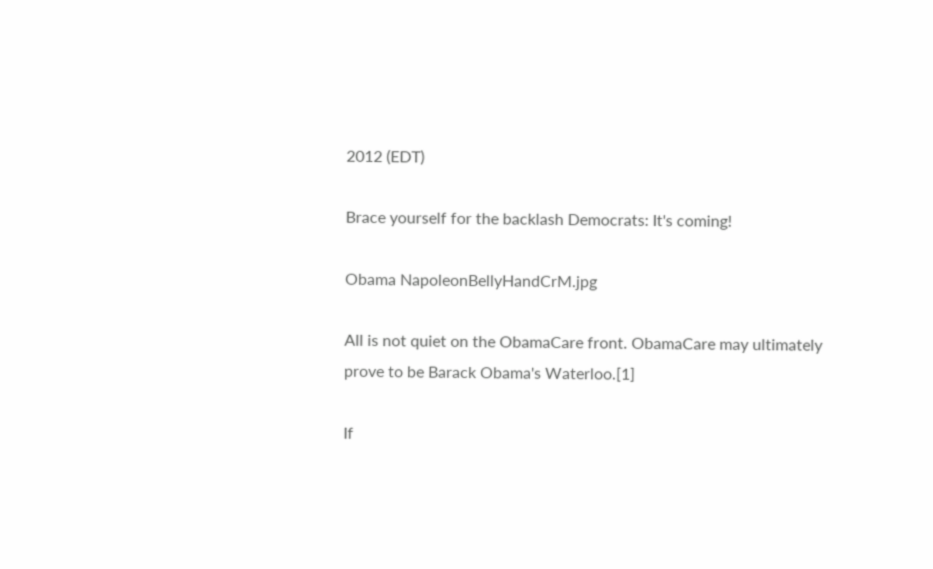2012 (EDT)

Brace yourself for the backlash Democrats: It's coming!

Obama NapoleonBellyHandCrM.jpg

All is not quiet on the ObamaCare front. ObamaCare may ultimately prove to be Barack Obama's Waterloo.[1]

If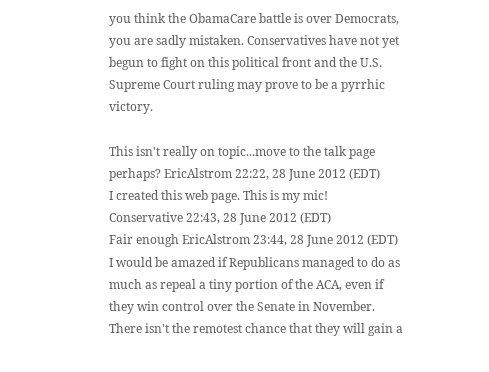you think the ObamaCare battle is over Democrats, you are sadly mistaken. Conservatives have not yet begun to fight on this political front and the U.S. Supreme Court ruling may prove to be a pyrrhic victory.

This isn't really on topic...move to the talk page perhaps? EricAlstrom 22:22, 28 June 2012 (EDT)
I created this web page. This is my mic! Conservative 22:43, 28 June 2012 (EDT)
Fair enough EricAlstrom 23:44, 28 June 2012 (EDT)
I would be amazed if Republicans managed to do as much as repeal a tiny portion of the ACA, even if they win control over the Senate in November. There isn't the remotest chance that they will gain a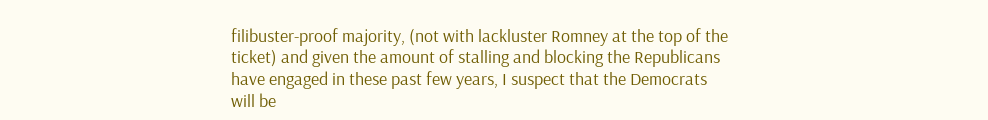filibuster-proof majority, (not with lackluster Romney at the top of the ticket) and given the amount of stalling and blocking the Republicans have engaged in these past few years, I suspect that the Democrats will be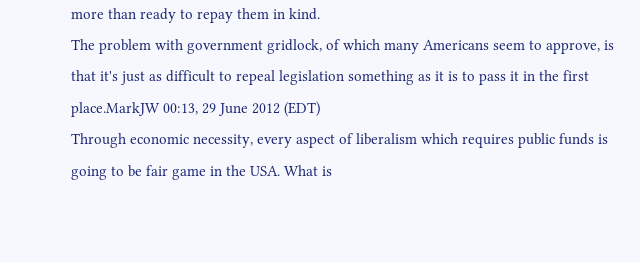more than ready to repay them in kind.
The problem with government gridlock, of which many Americans seem to approve, is that it's just as difficult to repeal legislation something as it is to pass it in the first place.MarkJW 00:13, 29 June 2012 (EDT)
Through economic necessity, every aspect of liberalism which requires public funds is going to be fair game in the USA. What is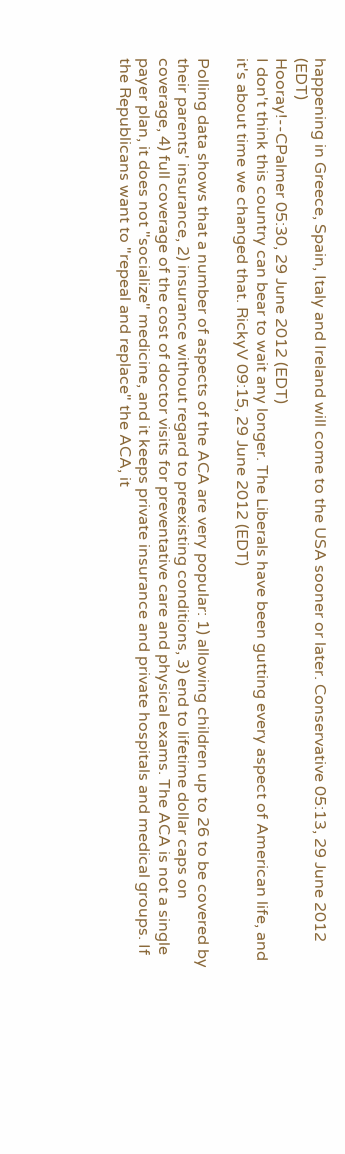happening in Greece, Spain, Italy and Ireland will come to the USA sooner or later. Conservative 05:13, 29 June 2012 (EDT)
Hooray!--CPalmer 05:30, 29 June 2012 (EDT)
I don't think this country can bear to wait any longer. The Liberals have been gutting every aspect of American life, and it's about time we changed that. RickyV 09:15, 29 June 2012 (EDT)

Polling data shows that a number of aspects of the ACA are very popular: 1) allowing children up to 26 to be covered by their parents' insurance, 2) insurance without regard to preexisting conditions, 3) end to lifetime dollar caps on coverage, 4) full coverage of the cost of doctor visits for preventative care and physical exams. The ACA is not a single payer plan, it does not "socialize" medicine, and it keeps private insurance and private hospitals and medical groups. If the Republicans want to "repeal and replace" the ACA, it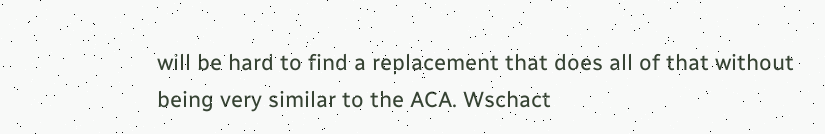will be hard to find a replacement that does all of that without being very similar to the ACA. Wschact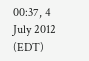00:37, 4 July 2012 (EDT)